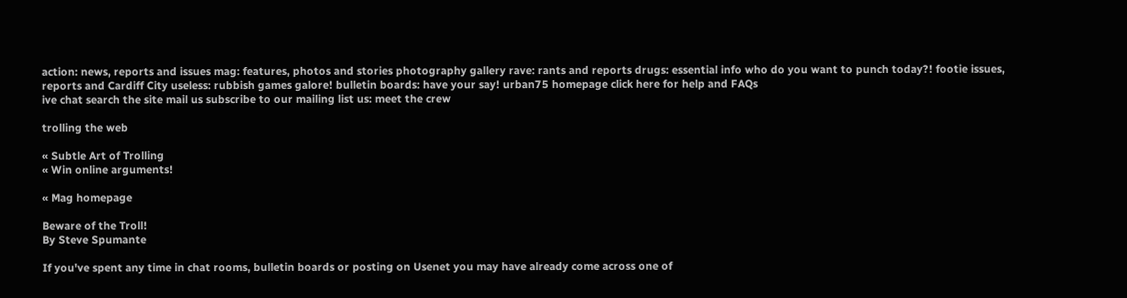action: news, reports and issues mag: features, photos and stories photography gallery rave: rants and reports drugs: essential info who do you want to punch today?! footie issues, reports and Cardiff City useless: rubbish games galore! bulletin boards: have your say! urban75 homepage click here for help and FAQs
ive chat search the site mail us subscribe to our mailing list us: meet the crew

trolling the web

« Subtle Art of Trolling
« Win online arguments!

« Mag homepage

Beware of the Troll!
By Steve Spumante

If you've spent any time in chat rooms, bulletin boards or posting on Usenet you may have already come across one of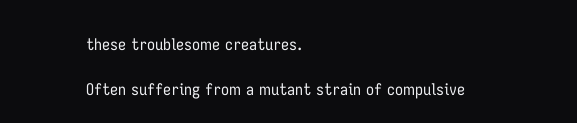these troublesome creatures.

Often suffering from a mutant strain of compulsive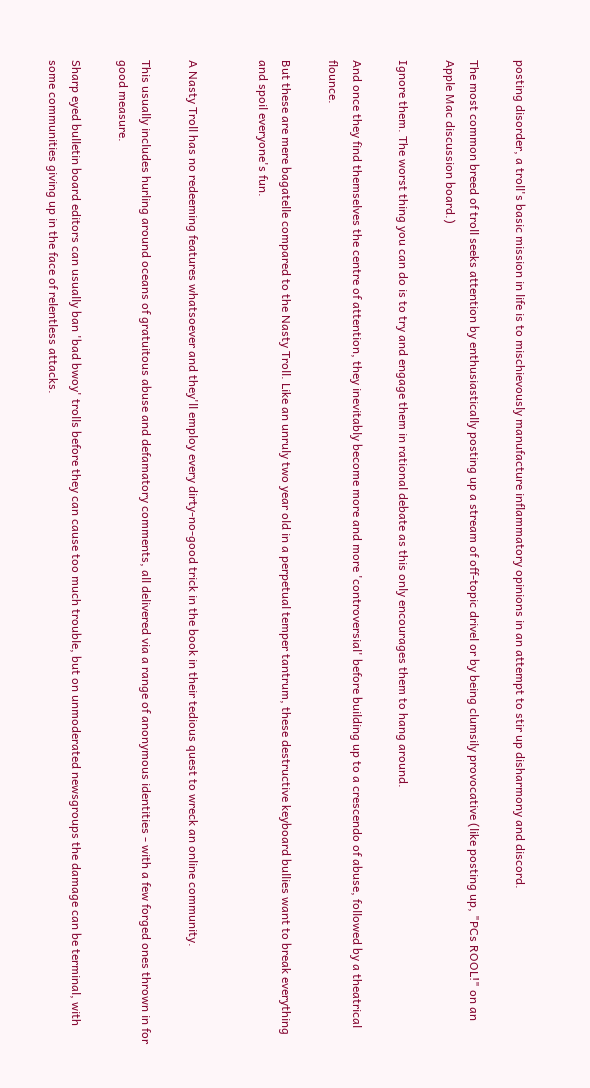posting disorder, a troll's basic mission in life is to mischievously manufacture inflammatory opinions in an attempt to stir up disharmony and discord.

The most common breed of troll seeks attention by enthusiastically posting up a stream of off-topic drivel or by being clumsily provocative (like posting up, "PCs ROOL!" on an Apple Mac discussion board.)

Ignore them. The worst thing you can do is to try and engage them in rational debate as this only encourages them to hang around.

And once they find themselves the centre of attention, they inevitably become more and more 'controversial' before building up to a crescendo of abuse, followed by a theatrical flounce.

But these are mere bagatelle compared to the Nasty Troll. Like an unruly two year old in a perpetual temper tantrum, these destructive keyboard bullies want to break everything and spoil everyone's fun.


A Nasty Troll has no redeeming features whatsoever and they'll employ every dirty-no-good trick in the book in their tedious quest to wreck an online community.

This usually includes hurling around oceans of gratuitous abuse and defamatory comments, all delivered via a range of anonymous identities - with a few forged ones thrown in for good measure.

Sharp eyed bulletin board editors can usually ban 'bad bwoy' trolls before they can cause too much trouble, but on unmoderated newsgroups the damage can be terminal, with some communities giving up in the face of relentless attacks.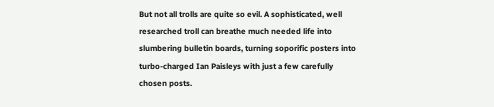But not all trolls are quite so evil. A sophisticated, well researched troll can breathe much needed life into slumbering bulletin boards, turning soporific posters into turbo-charged Ian Paisleys with just a few carefully chosen posts.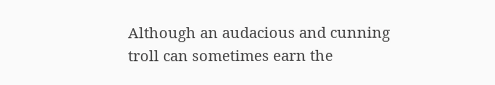Although an audacious and cunning troll can sometimes earn the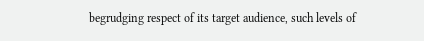begrudging respect of its target audience, such levels of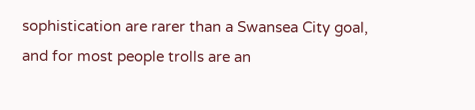sophistication are rarer than a Swansea City goal, and for most people trolls are an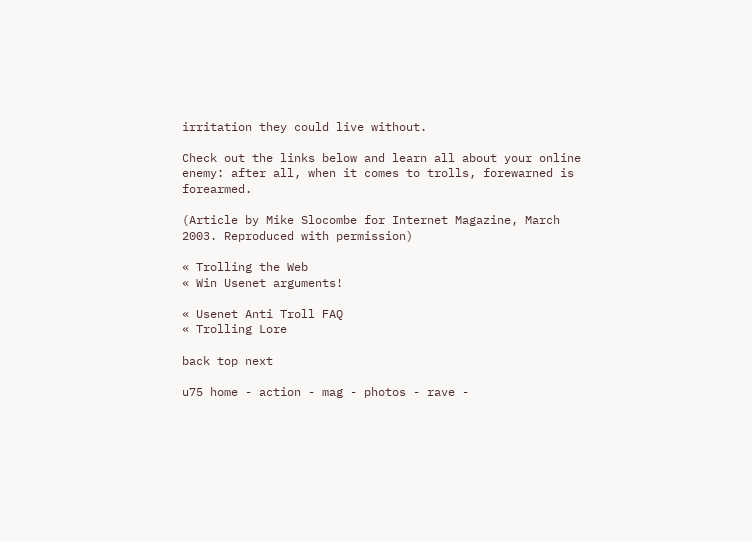irritation they could live without.

Check out the links below and learn all about your online enemy: after all, when it comes to trolls, forewarned is forearmed.

(Article by Mike Slocombe for Internet Magazine, March 2003. Reproduced with permission)

« Trolling the Web
« Win Usenet arguments!

« Usenet Anti Troll FAQ
« Trolling Lore

back top next

u75 home - action - mag - photos - rave -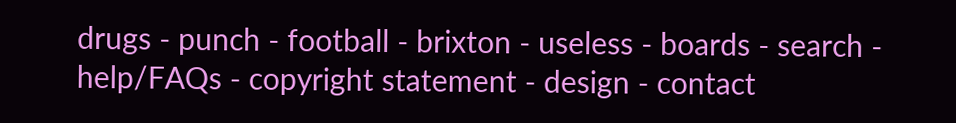drugs - punch - football - brixton - useless - boards - search - help/FAQs - copyright statement - design - contact